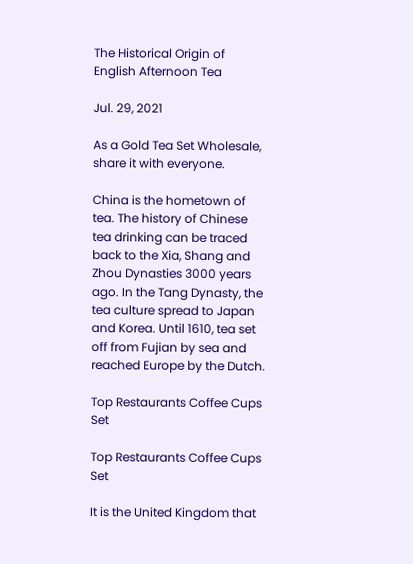The Historical Origin of English Afternoon Tea

Jul. 29, 2021

As a Gold Tea Set Wholesale, share it with everyone.

China is the hometown of tea. The history of Chinese tea drinking can be traced back to the Xia, Shang and Zhou Dynasties 3000 years ago. In the Tang Dynasty, the tea culture spread to Japan and Korea. Until 1610, tea set off from Fujian by sea and reached Europe by the Dutch.

Top Restaurants Coffee Cups Set

Top Restaurants Coffee Cups Set

It is the United Kingdom that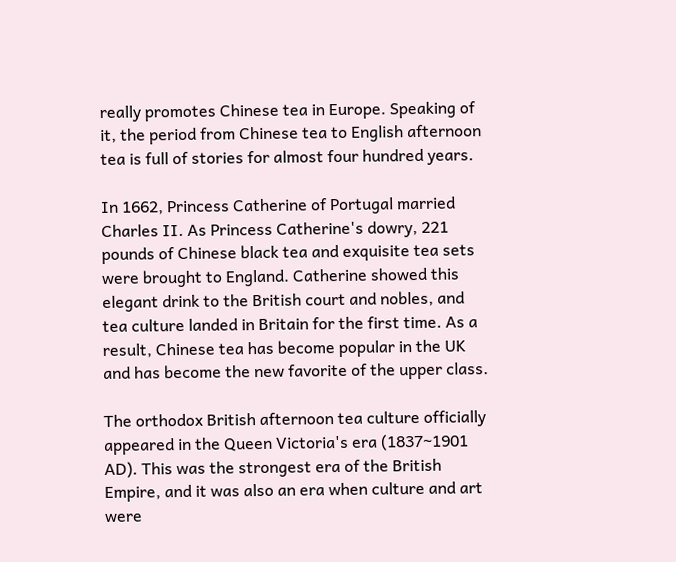really promotes Chinese tea in Europe. Speaking of it, the period from Chinese tea to English afternoon tea is full of stories for almost four hundred years.

In 1662, Princess Catherine of Portugal married Charles II. As Princess Catherine's dowry, 221 pounds of Chinese black tea and exquisite tea sets were brought to England. Catherine showed this elegant drink to the British court and nobles, and tea culture landed in Britain for the first time. As a result, Chinese tea has become popular in the UK and has become the new favorite of the upper class.

The orthodox British afternoon tea culture officially appeared in the Queen Victoria's era (1837~1901 AD). This was the strongest era of the British Empire, and it was also an era when culture and art were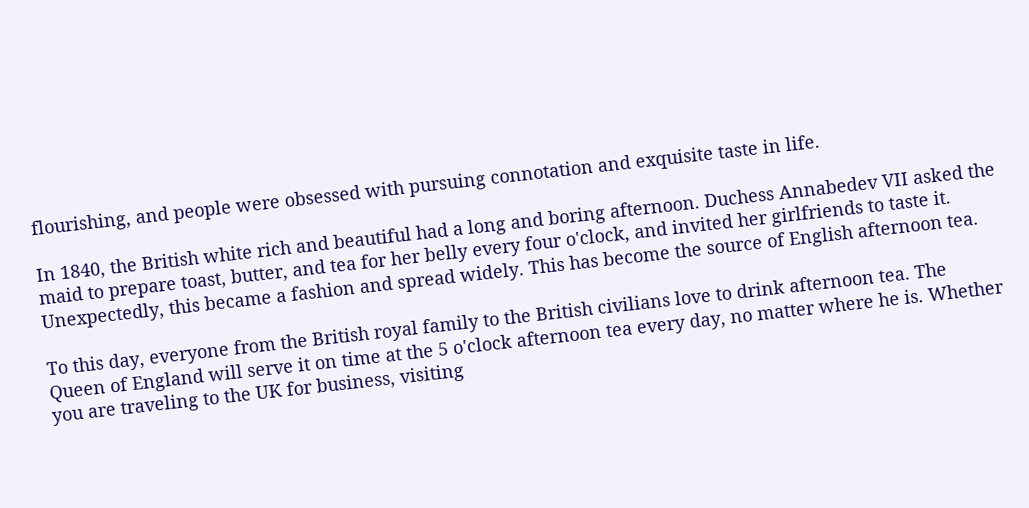flourishing, and people were obsessed with pursuing connotation and exquisite taste in life.

In 1840, the British white rich and beautiful had a long and boring afternoon. Duchess Annabedev VII asked the maid to prepare toast, butter, and tea for her belly every four o'clock, and invited her girlfriends to taste it. Unexpectedly, this became a fashion and spread widely. This has become the source of English afternoon tea.

To this day, everyone from the British royal family to the British civilians love to drink afternoon tea. The Queen of England will serve it on time at the 5 o'clock afternoon tea every day, no matter where he is. Whether you are traveling to the UK for business, visiting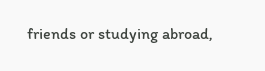friends or studying abroad,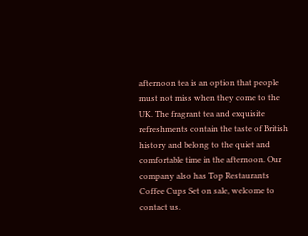afternoon tea is an option that people must not miss when they come to the UK. The fragrant tea and exquisite refreshments contain the taste of British history and belong to the quiet and comfortable time in the afternoon. Our company also has Top Restaurants Coffee Cups Set on sale, welcome to contact us.